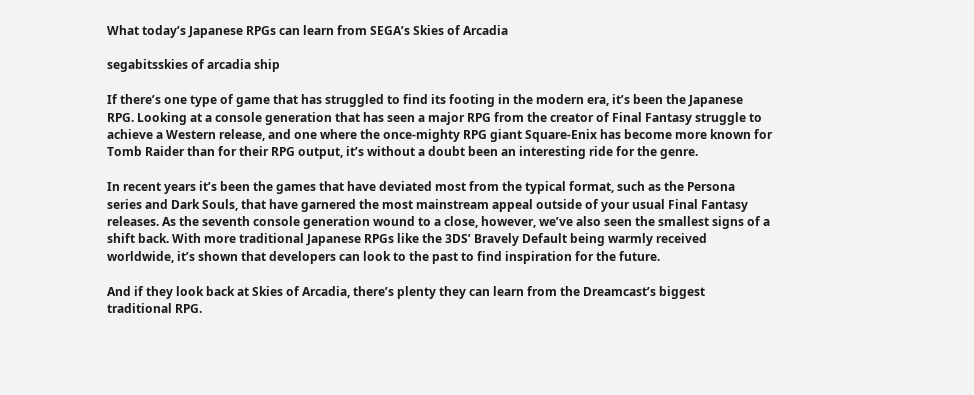What today’s Japanese RPGs can learn from SEGA’s Skies of Arcadia

segabitsskies of arcadia ship

If there’s one type of game that has struggled to find its footing in the modern era, it’s been the Japanese RPG. Looking at a console generation that has seen a major RPG from the creator of Final Fantasy struggle to achieve a Western release, and one where the once-mighty RPG giant Square-Enix has become more known for Tomb Raider than for their RPG output, it’s without a doubt been an interesting ride for the genre.

In recent years it’s been the games that have deviated most from the typical format, such as the Persona series and Dark Souls, that have garnered the most mainstream appeal outside of your usual Final Fantasy releases. As the seventh console generation wound to a close, however, we’ve also seen the smallest signs of a shift back. With more traditional Japanese RPGs like the 3DS’ Bravely Default being warmly received worldwide, it’s shown that developers can look to the past to find inspiration for the future.

And if they look back at Skies of Arcadia, there’s plenty they can learn from the Dreamcast’s biggest traditional RPG.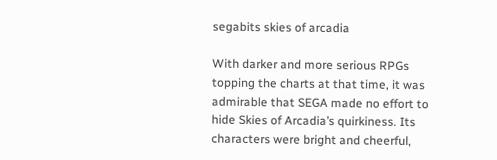segabits skies of arcadia

With darker and more serious RPGs topping the charts at that time, it was admirable that SEGA made no effort to hide Skies of Arcadia’s quirkiness. Its characters were bright and cheerful,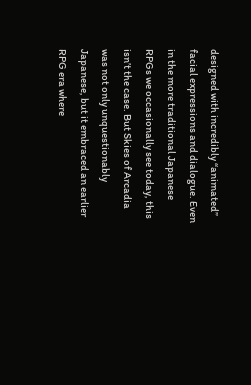designed with incredibly “animated” facial expressions and dialogue. Even in the more traditional Japanese RPGs we occasionally see today, this isn’t the case. But Skies of Arcadia was not only unquestionably Japanese, but it embraced an earlier RPG era where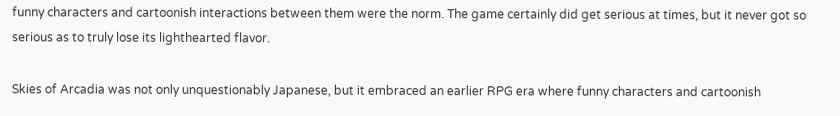funny characters and cartoonish interactions between them were the norm. The game certainly did get serious at times, but it never got so serious as to truly lose its lighthearted flavor.

Skies of Arcadia was not only unquestionably Japanese, but it embraced an earlier RPG era where funny characters and cartoonish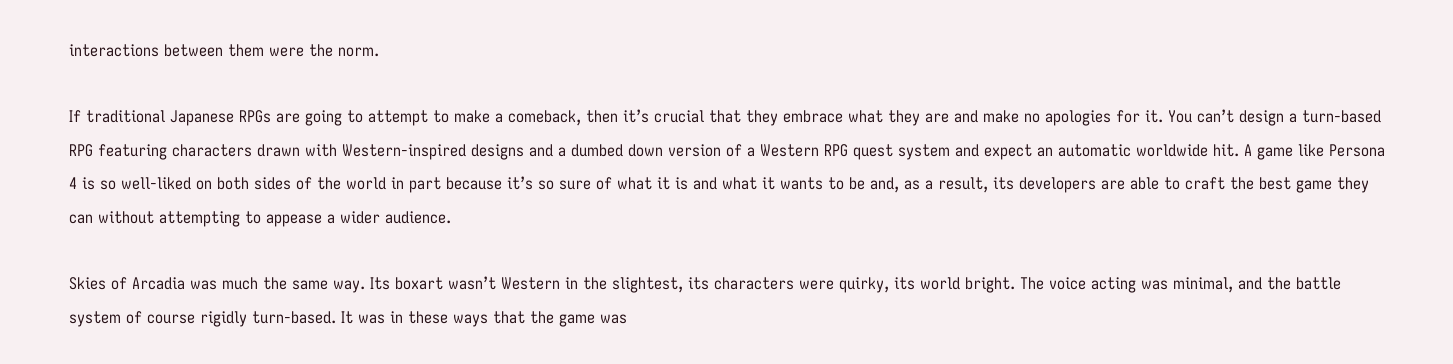interactions between them were the norm.

If traditional Japanese RPGs are going to attempt to make a comeback, then it’s crucial that they embrace what they are and make no apologies for it. You can’t design a turn-based RPG featuring characters drawn with Western-inspired designs and a dumbed down version of a Western RPG quest system and expect an automatic worldwide hit. A game like Persona 4 is so well-liked on both sides of the world in part because it’s so sure of what it is and what it wants to be and, as a result, its developers are able to craft the best game they can without attempting to appease a wider audience.

Skies of Arcadia was much the same way. Its boxart wasn’t Western in the slightest, its characters were quirky, its world bright. The voice acting was minimal, and the battle system of course rigidly turn-based. It was in these ways that the game was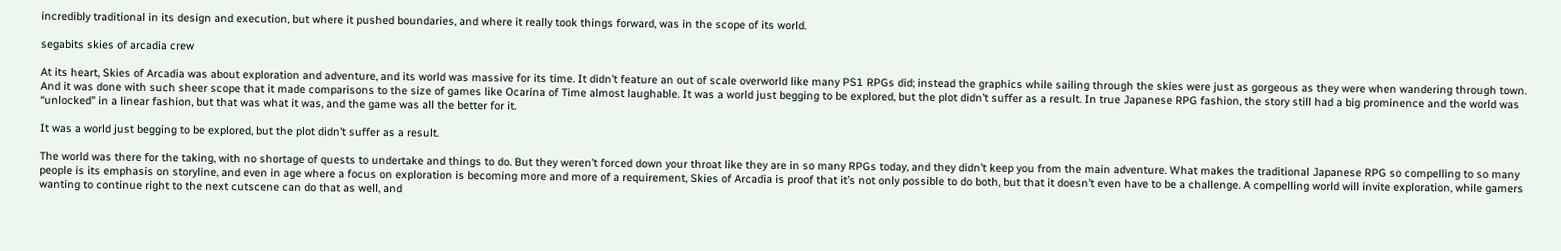incredibly traditional in its design and execution, but where it pushed boundaries, and where it really took things forward, was in the scope of its world.

segabits skies of arcadia crew

At its heart, Skies of Arcadia was about exploration and adventure, and its world was massive for its time. It didn’t feature an out of scale overworld like many PS1 RPGs did; instead the graphics while sailing through the skies were just as gorgeous as they were when wandering through town. And it was done with such sheer scope that it made comparisons to the size of games like Ocarina of Time almost laughable. It was a world just begging to be explored, but the plot didn’t suffer as a result. In true Japanese RPG fashion, the story still had a big prominence and the world was “unlocked” in a linear fashion, but that was what it was, and the game was all the better for it.

It was a world just begging to be explored, but the plot didn’t suffer as a result.

The world was there for the taking, with no shortage of quests to undertake and things to do. But they weren’t forced down your throat like they are in so many RPGs today, and they didn’t keep you from the main adventure. What makes the traditional Japanese RPG so compelling to so many people is its emphasis on storyline, and even in age where a focus on exploration is becoming more and more of a requirement, Skies of Arcadia is proof that it’s not only possible to do both, but that it doesn’t even have to be a challenge. A compelling world will invite exploration, while gamers wanting to continue right to the next cutscene can do that as well, and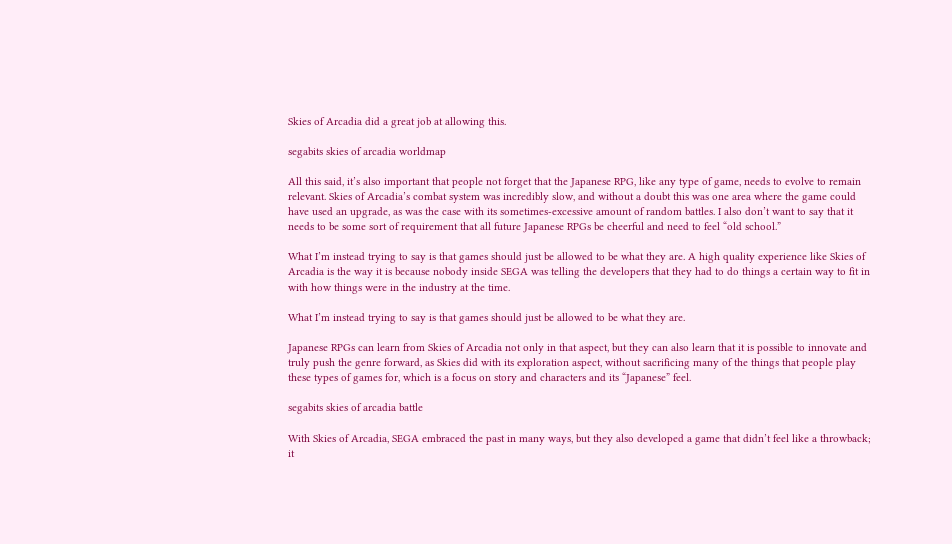Skies of Arcadia did a great job at allowing this.

segabits skies of arcadia worldmap

All this said, it’s also important that people not forget that the Japanese RPG, like any type of game, needs to evolve to remain relevant. Skies of Arcadia’s combat system was incredibly slow, and without a doubt this was one area where the game could have used an upgrade, as was the case with its sometimes-excessive amount of random battles. I also don’t want to say that it needs to be some sort of requirement that all future Japanese RPGs be cheerful and need to feel “old school.”

What I’m instead trying to say is that games should just be allowed to be what they are. A high quality experience like Skies of Arcadia is the way it is because nobody inside SEGA was telling the developers that they had to do things a certain way to fit in with how things were in the industry at the time.

What I’m instead trying to say is that games should just be allowed to be what they are.

Japanese RPGs can learn from Skies of Arcadia not only in that aspect, but they can also learn that it is possible to innovate and truly push the genre forward, as Skies did with its exploration aspect, without sacrificing many of the things that people play these types of games for, which is a focus on story and characters and its “Japanese” feel.

segabits skies of arcadia battle

With Skies of Arcadia, SEGA embraced the past in many ways, but they also developed a game that didn’t feel like a throwback; it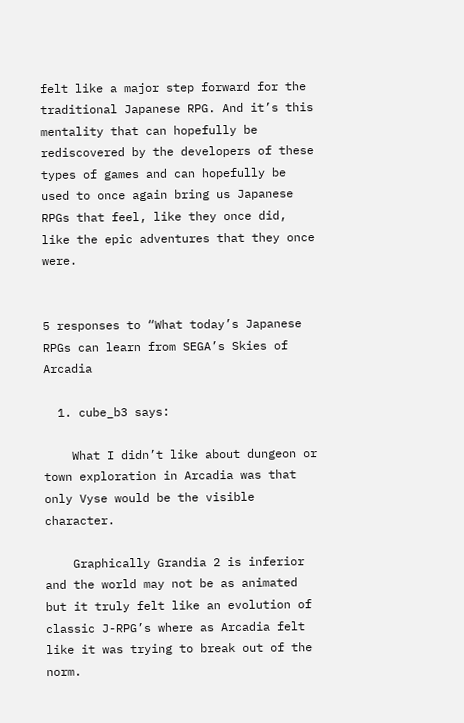felt like a major step forward for the traditional Japanese RPG. And it’s this mentality that can hopefully be rediscovered by the developers of these types of games and can hopefully be used to once again bring us Japanese RPGs that feel, like they once did, like the epic adventures that they once were.


5 responses to “What today’s Japanese RPGs can learn from SEGA’s Skies of Arcadia

  1. cube_b3 says:

    What I didn’t like about dungeon or town exploration in Arcadia was that only Vyse would be the visible character.

    Graphically Grandia 2 is inferior and the world may not be as animated but it truly felt like an evolution of classic J-RPG’s where as Arcadia felt like it was trying to break out of the norm.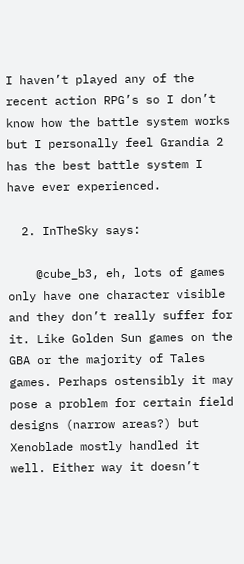I haven’t played any of the recent action RPG’s so I don’t know how the battle system works but I personally feel Grandia 2 has the best battle system I have ever experienced.

  2. InTheSky says:

    @cube_b3, eh, lots of games only have one character visible and they don’t really suffer for it. Like Golden Sun games on the GBA or the majority of Tales games. Perhaps ostensibly it may pose a problem for certain field designs (narrow areas?) but Xenoblade mostly handled it well. Either way it doesn’t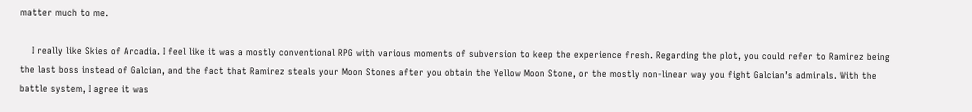matter much to me.

    I really like Skies of Arcadia. I feel like it was a mostly conventional RPG with various moments of subversion to keep the experience fresh. Regarding the plot, you could refer to Ramirez being the last boss instead of Galcian, and the fact that Ramirez steals your Moon Stones after you obtain the Yellow Moon Stone, or the mostly non-linear way you fight Galcian’s admirals. With the battle system, I agree it was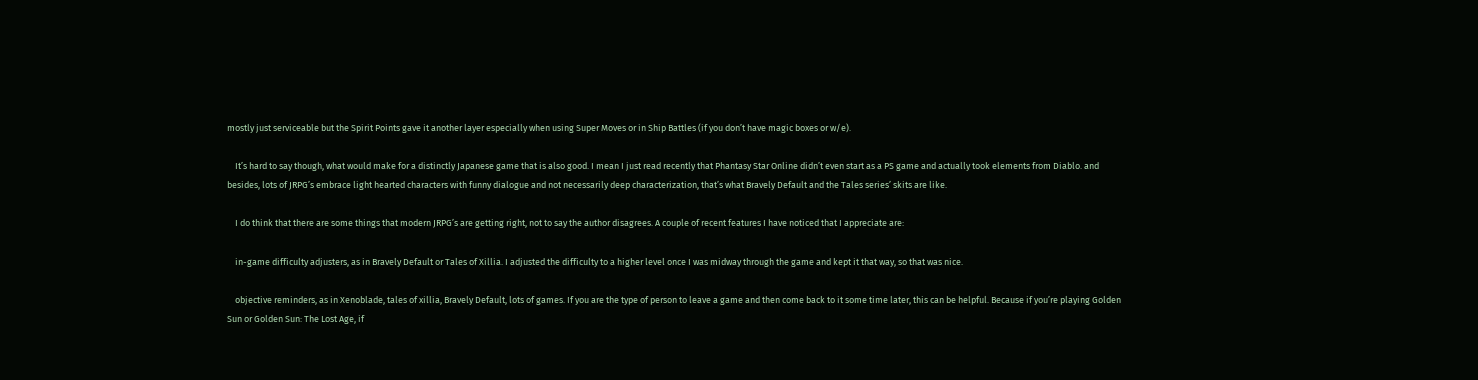mostly just serviceable but the Spirit Points gave it another layer especially when using Super Moves or in Ship Battles (if you don’t have magic boxes or w/e).

    It’s hard to say though, what would make for a distinctly Japanese game that is also good. I mean I just read recently that Phantasy Star Online didn’t even start as a PS game and actually took elements from Diablo. and besides, lots of JRPG’s embrace light hearted characters with funny dialogue and not necessarily deep characterization, that’s what Bravely Default and the Tales series’ skits are like.

    I do think that there are some things that modern JRPG’s are getting right, not to say the author disagrees. A couple of recent features I have noticed that I appreciate are:

    in-game difficulty adjusters, as in Bravely Default or Tales of Xillia. I adjusted the difficulty to a higher level once I was midway through the game and kept it that way, so that was nice.

    objective reminders, as in Xenoblade, tales of xillia, Bravely Default, lots of games. If you are the type of person to leave a game and then come back to it some time later, this can be helpful. Because if you’re playing Golden Sun or Golden Sun: The Lost Age, if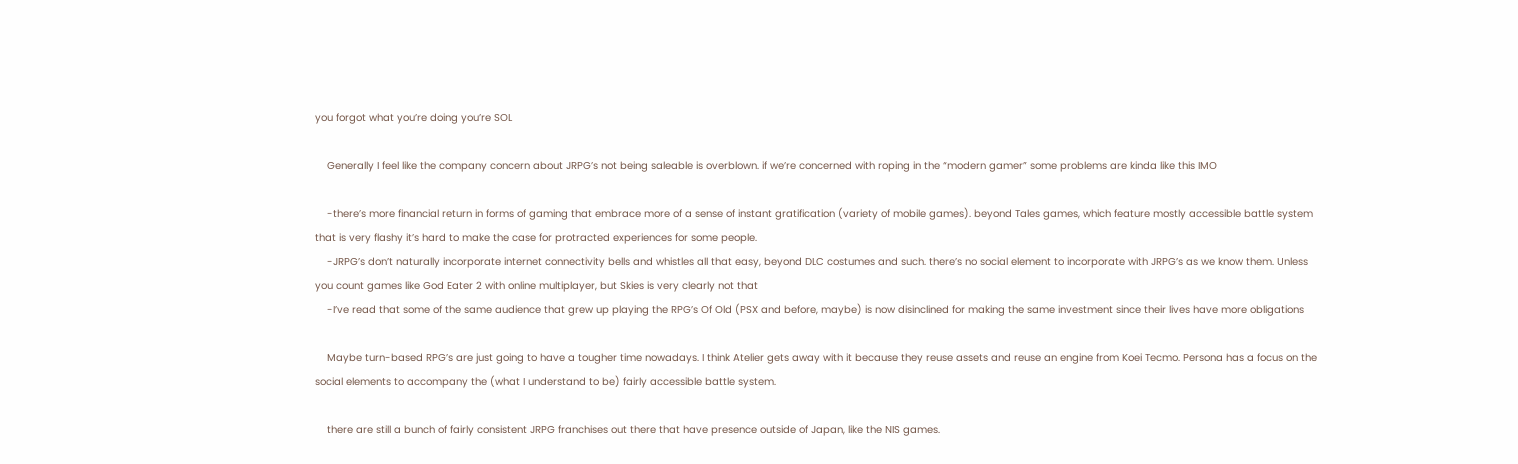you forgot what you’re doing you’re SOL

    Generally I feel like the company concern about JRPG’s not being saleable is overblown. if we’re concerned with roping in the “modern gamer” some problems are kinda like this IMO

    -there’s more financial return in forms of gaming that embrace more of a sense of instant gratification (variety of mobile games). beyond Tales games, which feature mostly accessible battle system that is very flashy it’s hard to make the case for protracted experiences for some people.
    -JRPG’s don’t naturally incorporate internet connectivity bells and whistles all that easy, beyond DLC costumes and such. there’s no social element to incorporate with JRPG’s as we know them. Unless you count games like God Eater 2 with online multiplayer, but Skies is very clearly not that
    -I’ve read that some of the same audience that grew up playing the RPG’s Of Old (PSX and before, maybe) is now disinclined for making the same investment since their lives have more obligations

    Maybe turn-based RPG’s are just going to have a tougher time nowadays. I think Atelier gets away with it because they reuse assets and reuse an engine from Koei Tecmo. Persona has a focus on the social elements to accompany the (what I understand to be) fairly accessible battle system.

    there are still a bunch of fairly consistent JRPG franchises out there that have presence outside of Japan, like the NIS games.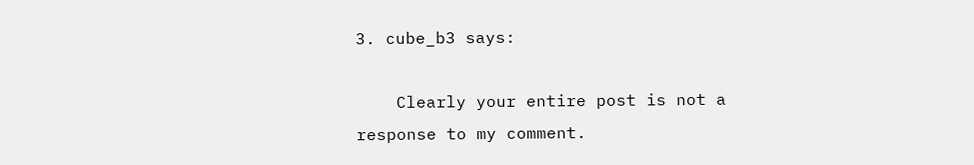3. cube_b3 says:

    Clearly your entire post is not a response to my comment.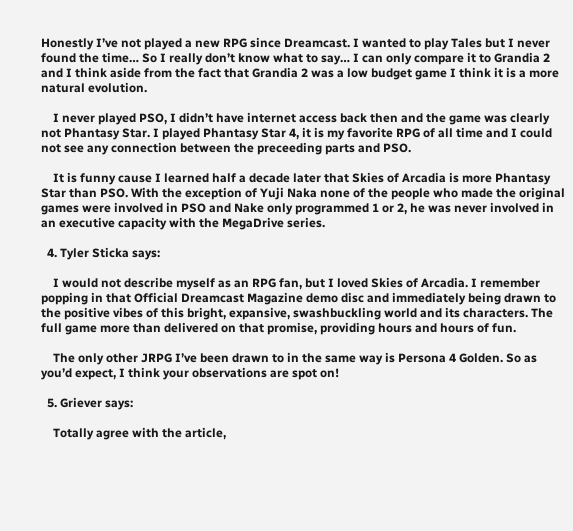Honestly I’ve not played a new RPG since Dreamcast. I wanted to play Tales but I never found the time… So I really don’t know what to say… I can only compare it to Grandia 2 and I think aside from the fact that Grandia 2 was a low budget game I think it is a more natural evolution.

    I never played PSO, I didn’t have internet access back then and the game was clearly not Phantasy Star. I played Phantasy Star 4, it is my favorite RPG of all time and I could not see any connection between the preceeding parts and PSO.

    It is funny cause I learned half a decade later that Skies of Arcadia is more Phantasy Star than PSO. With the exception of Yuji Naka none of the people who made the original games were involved in PSO and Nake only programmed 1 or 2, he was never involved in an executive capacity with the MegaDrive series.

  4. Tyler Sticka says:

    I would not describe myself as an RPG fan, but I loved Skies of Arcadia. I remember popping in that Official Dreamcast Magazine demo disc and immediately being drawn to the positive vibes of this bright, expansive, swashbuckling world and its characters. The full game more than delivered on that promise, providing hours and hours of fun.

    The only other JRPG I’ve been drawn to in the same way is Persona 4 Golden. So as you’d expect, I think your observations are spot on!

  5. Griever says:

    Totally agree with the article,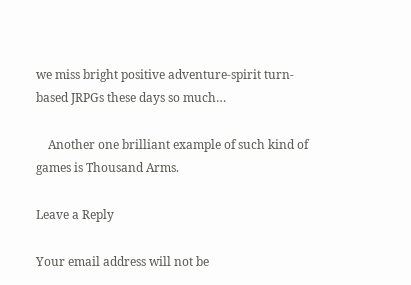we miss bright positive adventure-spirit turn-based JRPGs these days so much…

    Another one brilliant example of such kind of games is Thousand Arms.

Leave a Reply

Your email address will not be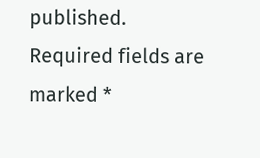published. Required fields are marked *